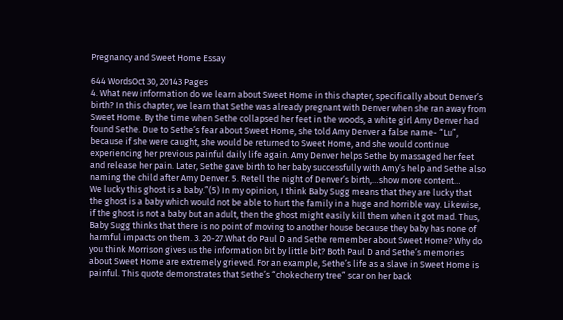Pregnancy and Sweet Home Essay

644 WordsOct 30, 20143 Pages
4. What new information do we learn about Sweet Home in this chapter, specifically about Denver’s birth? In this chapter, we learn that Sethe was already pregnant with Denver when she ran away from Sweet Home. By the time when Sethe collapsed her feet in the woods, a white girl Amy Denver had found Sethe. Due to Sethe’s fear about Sweet Home, she told Amy Denver a false name- “Lu”, because if she were caught, she would be returned to Sweet Home, and she would continue experiencing her previous painful daily life again. Amy Denver helps Sethe by massaged her feet and release her pain. Later, Sethe gave birth to her baby successfully with Amy’s help and Sethe also naming the child after Amy Denver. 5. Retell the night of Denver’s birth,…show more content…
We lucky this ghost is a baby.”(5) In my opinion, I think Baby Sugg means that they are lucky that the ghost is a baby which would not be able to hurt the family in a huge and horrible way. Likewise, if the ghost is not a baby but an adult, then the ghost might easily kill them when it got mad. Thus, Baby Sugg thinks that there is no point of moving to another house because they baby has none of harmful impacts on them. 3. 20-27.What do Paul D and Sethe remember about Sweet Home? Why do you think Morrison gives us the information bit by little bit? Both Paul D and Sethe’s memories about Sweet Home are extremely grieved. For an example, Sethe’s life as a slave in Sweet Home is painful. This quote demonstrates that Sethe’s “chokecherry tree” scar on her back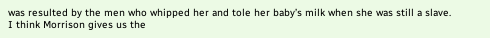was resulted by the men who whipped her and tole her baby’s milk when she was still a slave. I think Morrison gives us the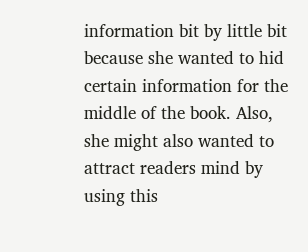information bit by little bit because she wanted to hid certain information for the middle of the book. Also, she might also wanted to attract readers mind by using this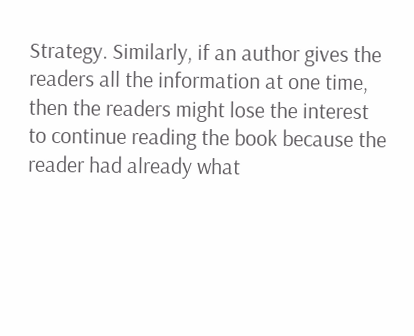Strategy. Similarly, if an author gives the readers all the information at one time, then the readers might lose the interest to continue reading the book because the reader had already what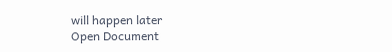will happen later
Open Document